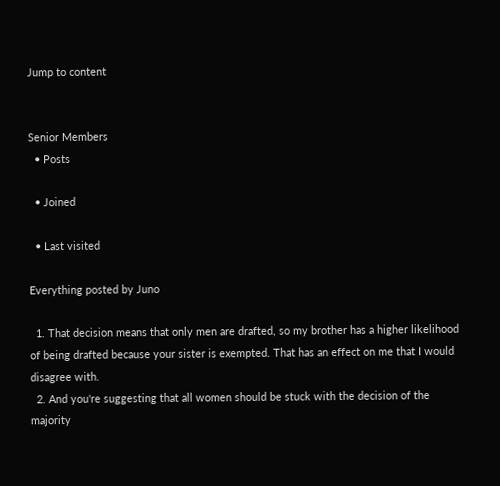Jump to content


Senior Members
  • Posts

  • Joined

  • Last visited

Everything posted by Juno

  1. That decision means that only men are drafted, so my brother has a higher likelihood of being drafted because your sister is exempted. That has an effect on me that I would disagree with.
  2. And you're suggesting that all women should be stuck with the decision of the majority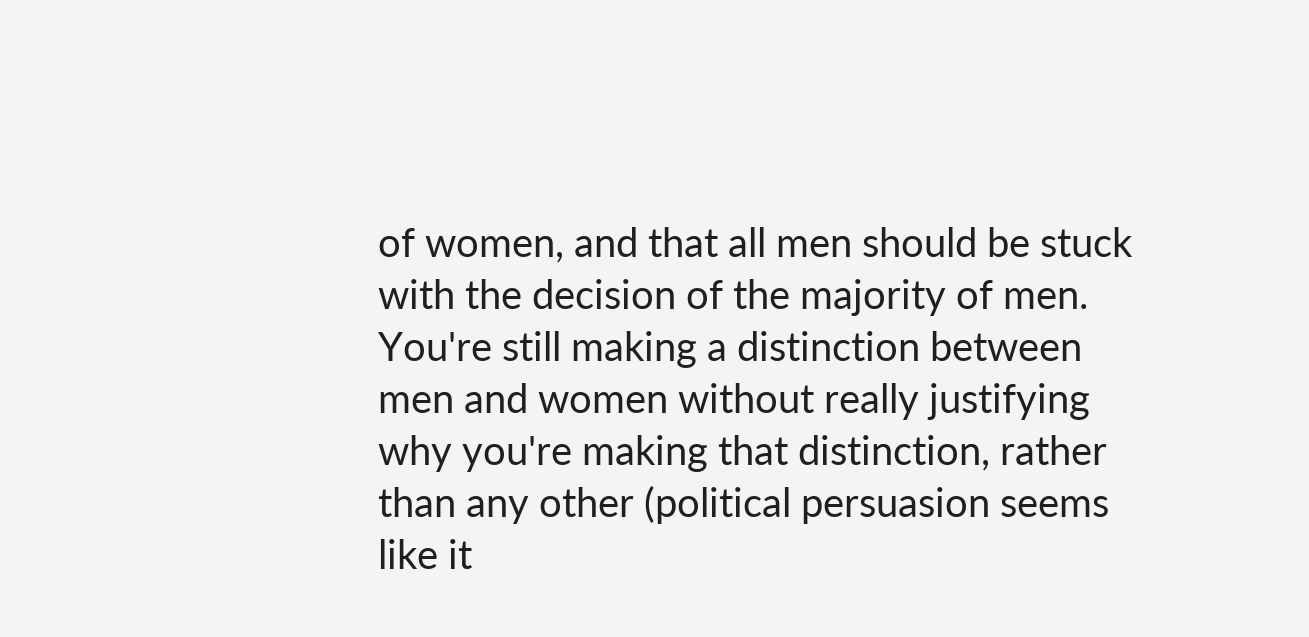of women, and that all men should be stuck with the decision of the majority of men. You're still making a distinction between men and women without really justifying why you're making that distinction, rather than any other (political persuasion seems like it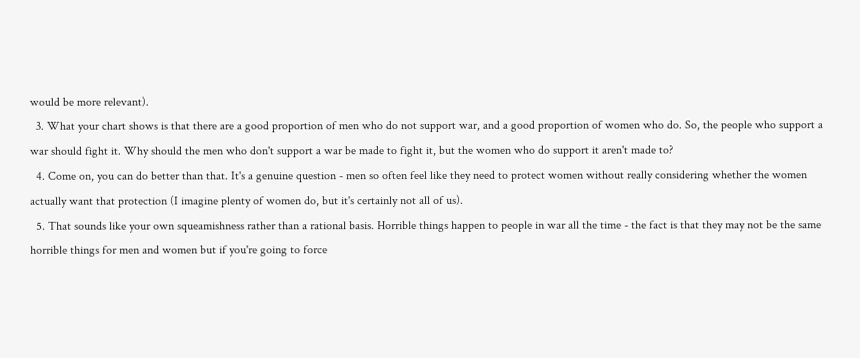would be more relevant).
  3. What your chart shows is that there are a good proportion of men who do not support war, and a good proportion of women who do. So, the people who support a war should fight it. Why should the men who don't support a war be made to fight it, but the women who do support it aren't made to?
  4. Come on, you can do better than that. It's a genuine question - men so often feel like they need to protect women without really considering whether the women actually want that protection (I imagine plenty of women do, but it's certainly not all of us).
  5. That sounds like your own squeamishness rather than a rational basis. Horrible things happen to people in war all the time - the fact is that they may not be the same horrible things for men and women but if you're going to force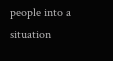people into a situation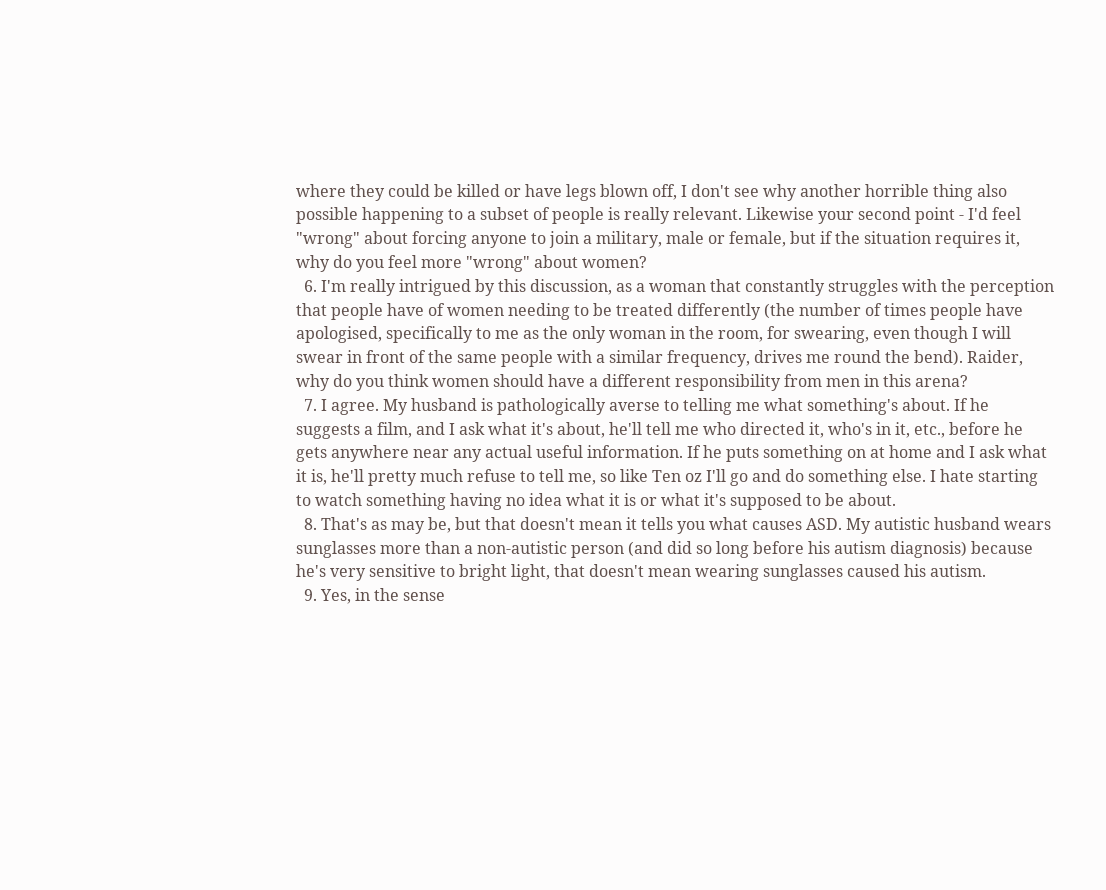where they could be killed or have legs blown off, I don't see why another horrible thing also possible happening to a subset of people is really relevant. Likewise your second point - I'd feel "wrong" about forcing anyone to join a military, male or female, but if the situation requires it, why do you feel more "wrong" about women?
  6. I'm really intrigued by this discussion, as a woman that constantly struggles with the perception that people have of women needing to be treated differently (the number of times people have apologised, specifically to me as the only woman in the room, for swearing, even though I will swear in front of the same people with a similar frequency, drives me round the bend). Raider, why do you think women should have a different responsibility from men in this arena?
  7. I agree. My husband is pathologically averse to telling me what something's about. If he suggests a film, and I ask what it's about, he'll tell me who directed it, who's in it, etc., before he gets anywhere near any actual useful information. If he puts something on at home and I ask what it is, he'll pretty much refuse to tell me, so like Ten oz I'll go and do something else. I hate starting to watch something having no idea what it is or what it's supposed to be about.
  8. That's as may be, but that doesn't mean it tells you what causes ASD. My autistic husband wears sunglasses more than a non-autistic person (and did so long before his autism diagnosis) because he's very sensitive to bright light, that doesn't mean wearing sunglasses caused his autism.
  9. Yes, in the sense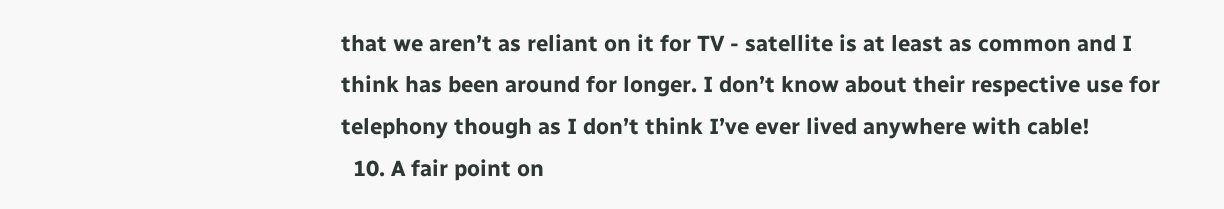that we aren’t as reliant on it for TV - satellite is at least as common and I think has been around for longer. I don’t know about their respective use for telephony though as I don’t think I’ve ever lived anywhere with cable!
  10. A fair point on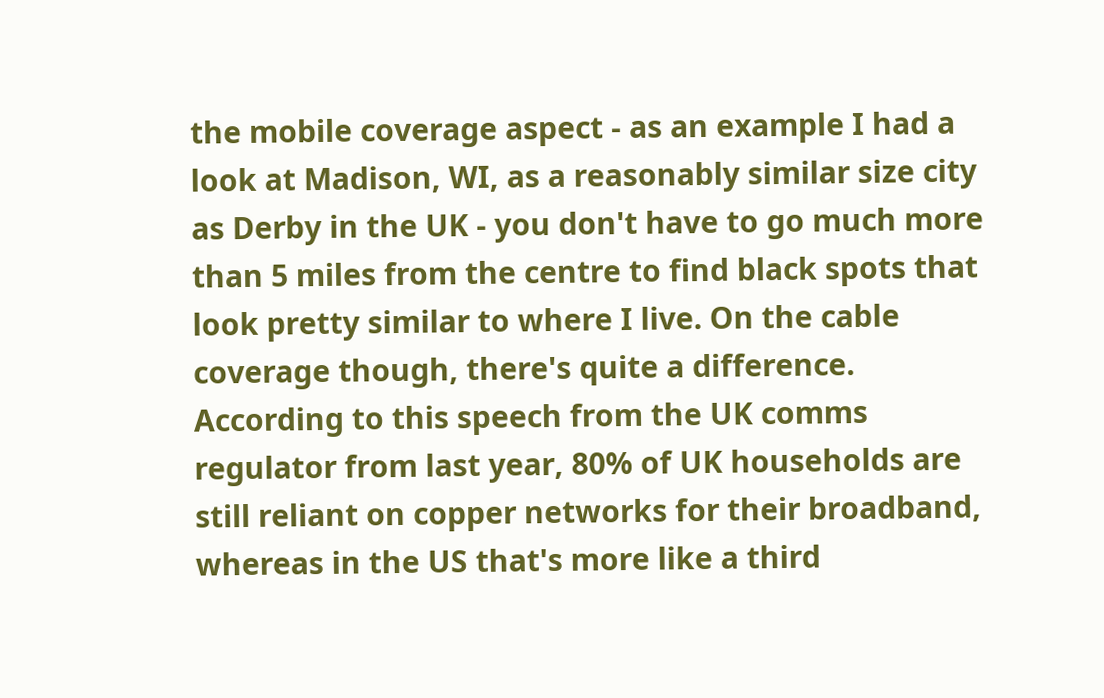the mobile coverage aspect - as an example I had a look at Madison, WI, as a reasonably similar size city as Derby in the UK - you don't have to go much more than 5 miles from the centre to find black spots that look pretty similar to where I live. On the cable coverage though, there's quite a difference. According to this speech from the UK comms regulator from last year, 80% of UK households are still reliant on copper networks for their broadband, whereas in the US that's more like a third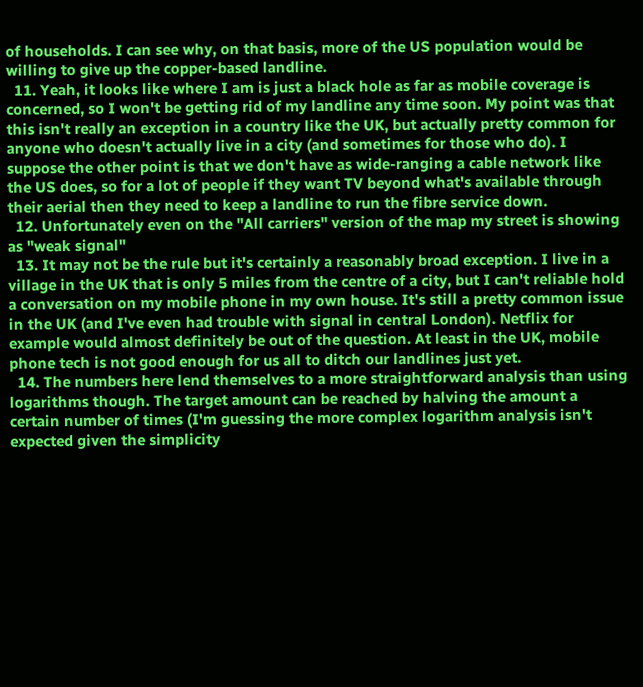of households. I can see why, on that basis, more of the US population would be willing to give up the copper-based landline.
  11. Yeah, it looks like where I am is just a black hole as far as mobile coverage is concerned, so I won't be getting rid of my landline any time soon. My point was that this isn't really an exception in a country like the UK, but actually pretty common for anyone who doesn't actually live in a city (and sometimes for those who do). I suppose the other point is that we don't have as wide-ranging a cable network like the US does, so for a lot of people if they want TV beyond what's available through their aerial then they need to keep a landline to run the fibre service down.
  12. Unfortunately even on the "All carriers" version of the map my street is showing as "weak signal"
  13. It may not be the rule but it's certainly a reasonably broad exception. I live in a village in the UK that is only 5 miles from the centre of a city, but I can't reliable hold a conversation on my mobile phone in my own house. It's still a pretty common issue in the UK (and I've even had trouble with signal in central London). Netflix for example would almost definitely be out of the question. At least in the UK, mobile phone tech is not good enough for us all to ditch our landlines just yet.
  14. The numbers here lend themselves to a more straightforward analysis than using logarithms though. The target amount can be reached by halving the amount a certain number of times (I'm guessing the more complex logarithm analysis isn't expected given the simplicity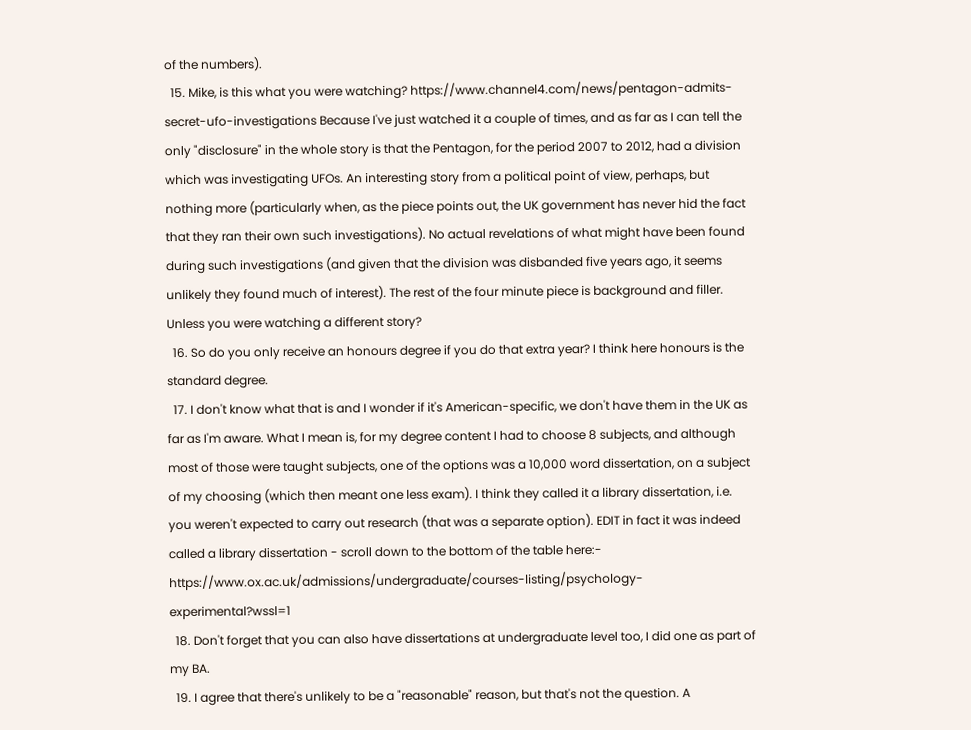of the numbers).
  15. Mike, is this what you were watching? https://www.channel4.com/news/pentagon-admits-secret-ufo-investigations Because I've just watched it a couple of times, and as far as I can tell the only "disclosure" in the whole story is that the Pentagon, for the period 2007 to 2012, had a division which was investigating UFOs. An interesting story from a political point of view, perhaps, but nothing more (particularly when, as the piece points out, the UK government has never hid the fact that they ran their own such investigations). No actual revelations of what might have been found during such investigations (and given that the division was disbanded five years ago, it seems unlikely they found much of interest). The rest of the four minute piece is background and filler. Unless you were watching a different story?
  16. So do you only receive an honours degree if you do that extra year? I think here honours is the standard degree.
  17. I don't know what that is and I wonder if it's American-specific, we don't have them in the UK as far as I'm aware. What I mean is, for my degree content I had to choose 8 subjects, and although most of those were taught subjects, one of the options was a 10,000 word dissertation, on a subject of my choosing (which then meant one less exam). I think they called it a library dissertation, i.e. you weren't expected to carry out research (that was a separate option). EDIT in fact it was indeed called a library dissertation - scroll down to the bottom of the table here:- https://www.ox.ac.uk/admissions/undergraduate/courses-listing/psychology-experimental?wssl=1
  18. Don't forget that you can also have dissertations at undergraduate level too, I did one as part of my BA.
  19. I agree that there's unlikely to be a "reasonable" reason, but that's not the question. A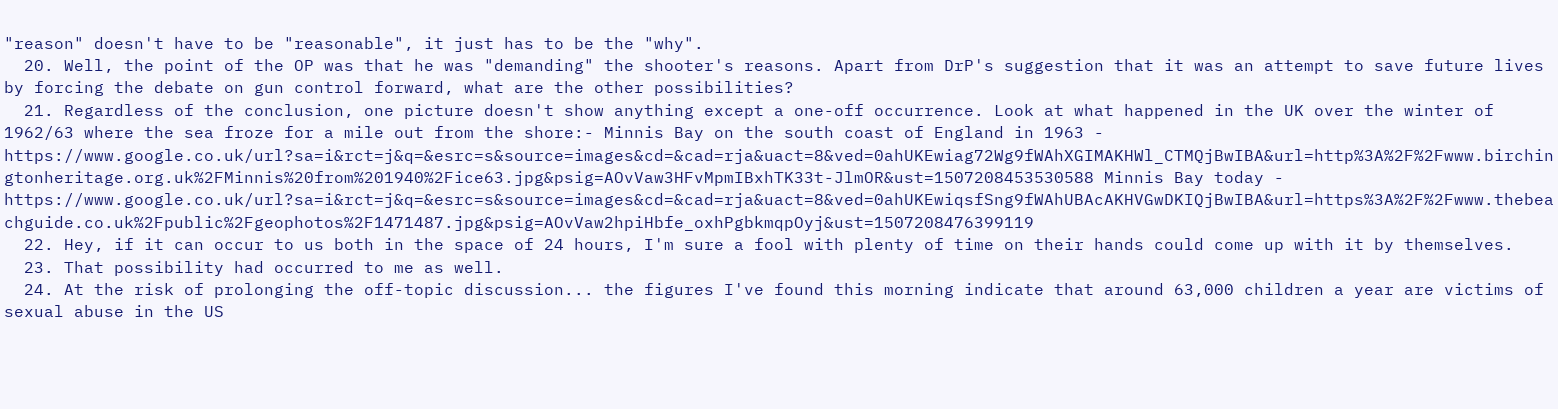"reason" doesn't have to be "reasonable", it just has to be the "why".
  20. Well, the point of the OP was that he was "demanding" the shooter's reasons. Apart from DrP's suggestion that it was an attempt to save future lives by forcing the debate on gun control forward, what are the other possibilities?
  21. Regardless of the conclusion, one picture doesn't show anything except a one-off occurrence. Look at what happened in the UK over the winter of 1962/63 where the sea froze for a mile out from the shore:- Minnis Bay on the south coast of England in 1963 - https://www.google.co.uk/url?sa=i&rct=j&q=&esrc=s&source=images&cd=&cad=rja&uact=8&ved=0ahUKEwiag72Wg9fWAhXGIMAKHWl_CTMQjBwIBA&url=http%3A%2F%2Fwww.birchingtonheritage.org.uk%2FMinnis%20from%201940%2Fice63.jpg&psig=AOvVaw3HFvMpmIBxhTK33t-JlmOR&ust=1507208453530588 Minnis Bay today - https://www.google.co.uk/url?sa=i&rct=j&q=&esrc=s&source=images&cd=&cad=rja&uact=8&ved=0ahUKEwiqsfSng9fWAhUBAcAKHVGwDKIQjBwIBA&url=https%3A%2F%2Fwww.thebeachguide.co.uk%2Fpublic%2Fgeophotos%2F1471487.jpg&psig=AOvVaw2hpiHbfe_oxhPgbkmqpOyj&ust=1507208476399119
  22. Hey, if it can occur to us both in the space of 24 hours, I'm sure a fool with plenty of time on their hands could come up with it by themselves.
  23. That possibility had occurred to me as well.
  24. At the risk of prolonging the off-topic discussion... the figures I've found this morning indicate that around 63,000 children a year are victims of sexual abuse in the US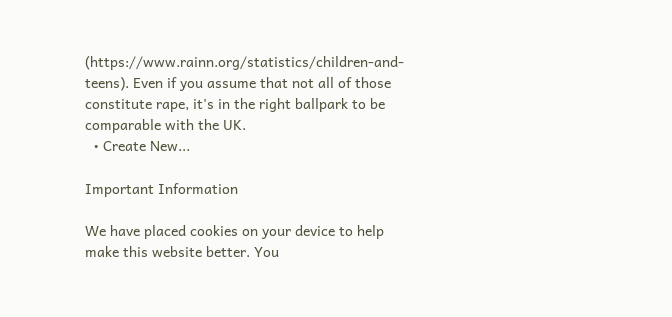(https://www.rainn.org/statistics/children-and-teens). Even if you assume that not all of those constitute rape, it's in the right ballpark to be comparable with the UK.
  • Create New...

Important Information

We have placed cookies on your device to help make this website better. You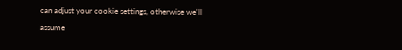can adjust your cookie settings, otherwise we'll assume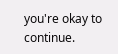you're okay to continue.